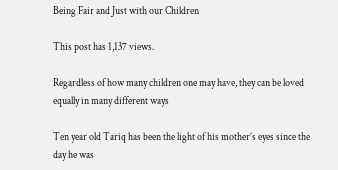Being Fair and Just with our Children

This post has 1,137 views.

Regardless of how many children one may have, they can be loved equally in many different ways

Ten year old Tariq has been the light of his mother’s eyes since the day he was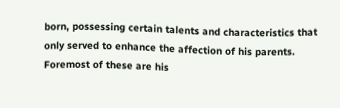born, possessing certain talents and characteristics that only served to enhance the affection of his parents. Foremost of these are his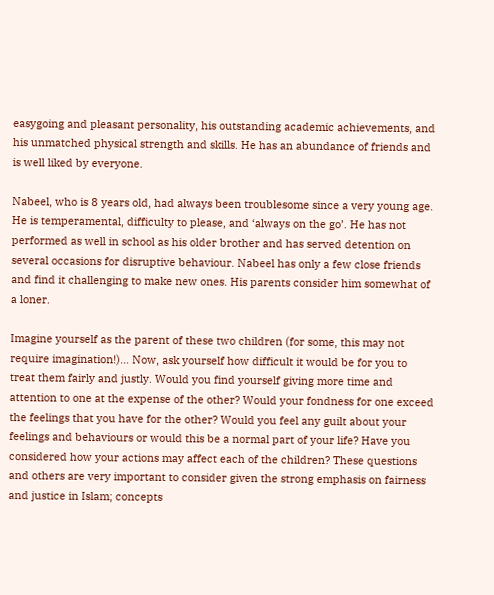easygoing and pleasant personality, his outstanding academic achievements, and his unmatched physical strength and skills. He has an abundance of friends and is well liked by everyone.

Nabeel, who is 8 years old, had always been troublesome since a very young age. He is temperamental, difficulty to please, and ‘always on the go’. He has not performed as well in school as his older brother and has served detention on several occasions for disruptive behaviour. Nabeel has only a few close friends and find it challenging to make new ones. His parents consider him somewhat of a loner.

Imagine yourself as the parent of these two children (for some, this may not require imagination!)… Now, ask yourself how difficult it would be for you to treat them fairly and justly. Would you find yourself giving more time and attention to one at the expense of the other? Would your fondness for one exceed the feelings that you have for the other? Would you feel any guilt about your feelings and behaviours or would this be a normal part of your life? Have you considered how your actions may affect each of the children? These questions and others are very important to consider given the strong emphasis on fairness and justice in Islam; concepts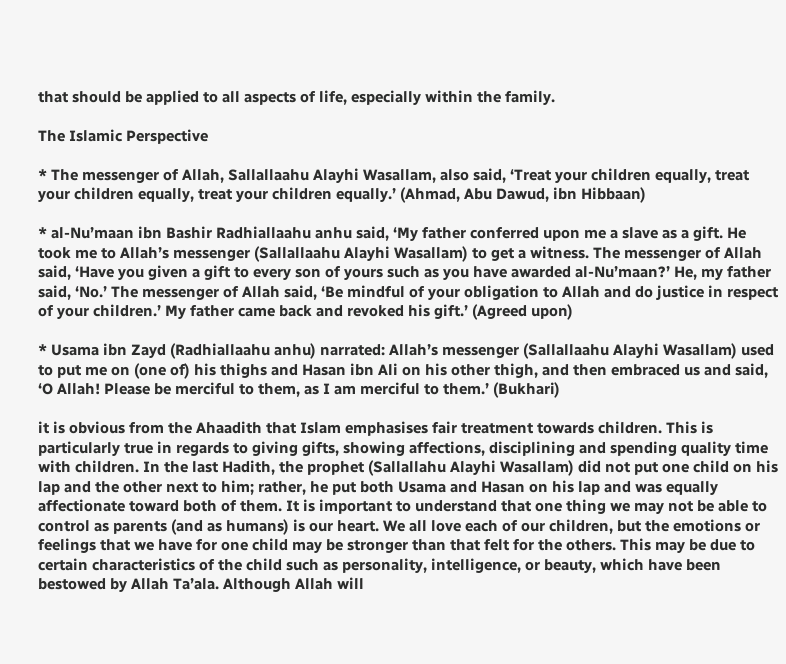that should be applied to all aspects of life, especially within the family.

The Islamic Perspective

* The messenger of Allah, Sallallaahu Alayhi Wasallam, also said, ‘Treat your children equally, treat your children equally, treat your children equally.’ (Ahmad, Abu Dawud, ibn Hibbaan)

* al-Nu’maan ibn Bashir Radhiallaahu anhu said, ‘My father conferred upon me a slave as a gift. He took me to Allah’s messenger (Sallallaahu Alayhi Wasallam) to get a witness. The messenger of Allah said, ‘Have you given a gift to every son of yours such as you have awarded al-Nu’maan?’ He, my father said, ‘No.’ The messenger of Allah said, ‘Be mindful of your obligation to Allah and do justice in respect of your children.’ My father came back and revoked his gift.’ (Agreed upon)

* Usama ibn Zayd (Radhiallaahu anhu) narrated: Allah’s messenger (Sallallaahu Alayhi Wasallam) used to put me on (one of) his thighs and Hasan ibn Ali on his other thigh, and then embraced us and said, ‘O Allah! Please be merciful to them, as I am merciful to them.’ (Bukhari)

it is obvious from the Ahaadith that Islam emphasises fair treatment towards children. This is particularly true in regards to giving gifts, showing affections, disciplining and spending quality time with children. In the last Hadith, the prophet (Sallallahu Alayhi Wasallam) did not put one child on his lap and the other next to him; rather, he put both Usama and Hasan on his lap and was equally affectionate toward both of them. It is important to understand that one thing we may not be able to control as parents (and as humans) is our heart. We all love each of our children, but the emotions or feelings that we have for one child may be stronger than that felt for the others. This may be due to certain characteristics of the child such as personality, intelligence, or beauty, which have been bestowed by Allah Ta’ala. Although Allah will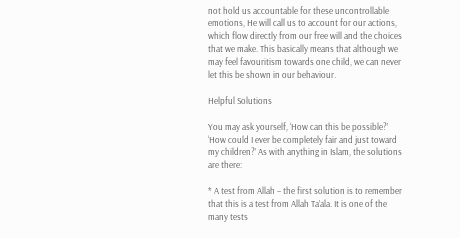not hold us accountable for these uncontrollable emotions, He will call us to account for our actions, which flow directly from our free will and the choices that we make. This basically means that although we may feel favouritism towards one child, we can never let this be shown in our behaviour.

Helpful Solutions

You may ask yourself, ‘How can this be possible?’ ‘How could I ever be completely fair and just toward my children?’ As with anything in Islam, the solutions are there:

* A test from Allah – the first solution is to remember that this is a test from Allah Ta’ala. It is one of the many tests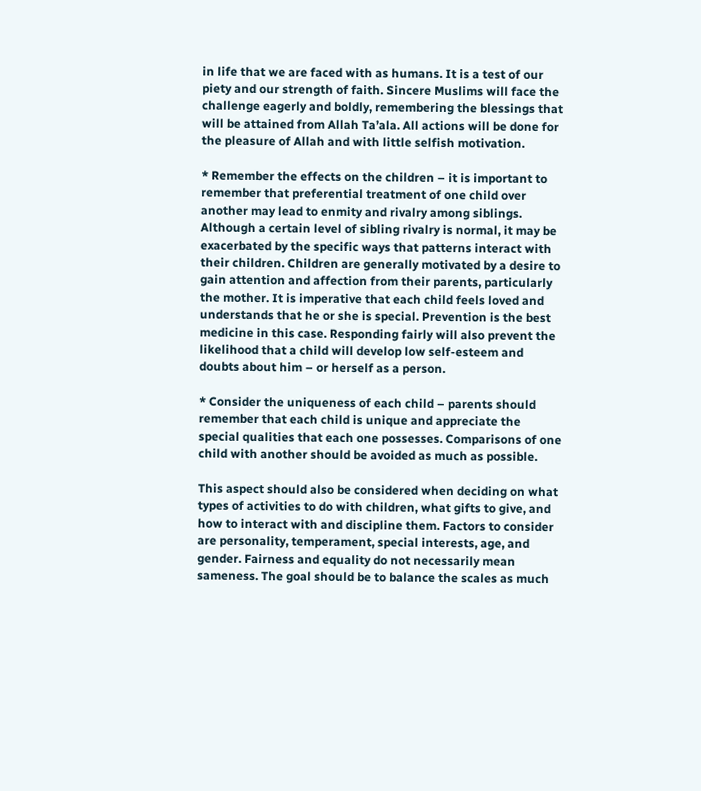in life that we are faced with as humans. It is a test of our piety and our strength of faith. Sincere Muslims will face the challenge eagerly and boldly, remembering the blessings that will be attained from Allah Ta’ala. All actions will be done for the pleasure of Allah and with little selfish motivation.

* Remember the effects on the children – it is important to remember that preferential treatment of one child over another may lead to enmity and rivalry among siblings. Although a certain level of sibling rivalry is normal, it may be exacerbated by the specific ways that patterns interact with their children. Children are generally motivated by a desire to gain attention and affection from their parents, particularly the mother. It is imperative that each child feels loved and understands that he or she is special. Prevention is the best medicine in this case. Responding fairly will also prevent the likelihood that a child will develop low self-esteem and doubts about him – or herself as a person.

* Consider the uniqueness of each child – parents should remember that each child is unique and appreciate the special qualities that each one possesses. Comparisons of one child with another should be avoided as much as possible.

This aspect should also be considered when deciding on what types of activities to do with children, what gifts to give, and how to interact with and discipline them. Factors to consider are personality, temperament, special interests, age, and gender. Fairness and equality do not necessarily mean sameness. The goal should be to balance the scales as much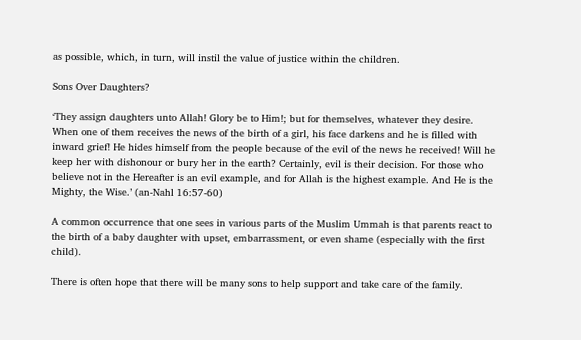as possible, which, in turn, will instil the value of justice within the children.

Sons Over Daughters?

‘They assign daughters unto Allah! Glory be to Him!; but for themselves, whatever they desire. When one of them receives the news of the birth of a girl, his face darkens and he is filled with inward grief! He hides himself from the people because of the evil of the news he received! Will he keep her with dishonour or bury her in the earth? Certainly, evil is their decision. For those who believe not in the Hereafter is an evil example, and for Allah is the highest example. And He is the Mighty, the Wise.’ (an-Nahl 16:57-60)

A common occurrence that one sees in various parts of the Muslim Ummah is that parents react to the birth of a baby daughter with upset, embarrassment, or even shame (especially with the first child).

There is often hope that there will be many sons to help support and take care of the family.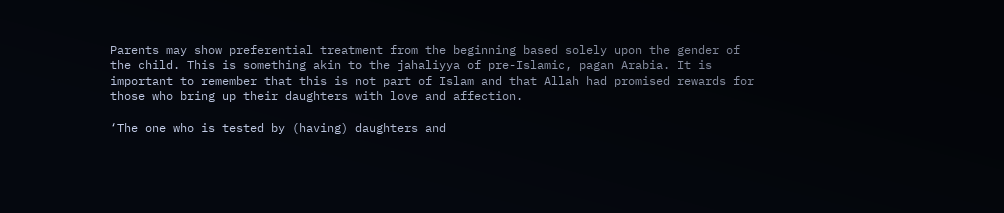Parents may show preferential treatment from the beginning based solely upon the gender of the child. This is something akin to the jahaliyya of pre-Islamic, pagan Arabia. It is important to remember that this is not part of Islam and that Allah had promised rewards for those who bring up their daughters with love and affection.

‘The one who is tested by (having) daughters and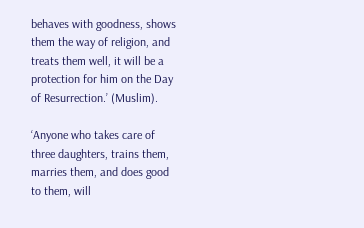behaves with goodness, shows them the way of religion, and treats them well, it will be a protection for him on the Day of Resurrection.’ (Muslim).

‘Anyone who takes care of three daughters, trains them, marries them, and does good to them, will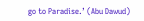go to Paradise.’ (Abu Dawud)